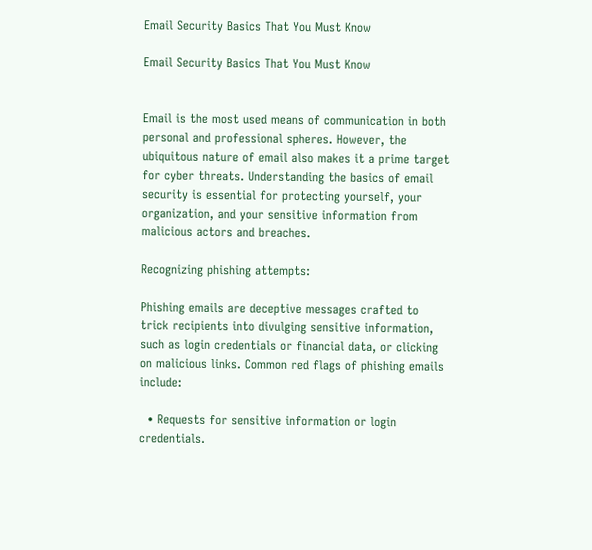Email Security Basics That You Must Know

Email Security Basics That You Must Know


Email is the most used means of communication in both personal and professional spheres. However, the ubiquitous nature of email also makes it a prime target for cyber threats. Understanding the basics of email security is essential for protecting yourself, your organization, and your sensitive information from malicious actors and breaches.

Recognizing phishing attempts:

Phishing emails are deceptive messages crafted to trick recipients into divulging sensitive information, such as login credentials or financial data, or clicking on malicious links. Common red flags of phishing emails include:

  • Requests for sensitive information or login credentials.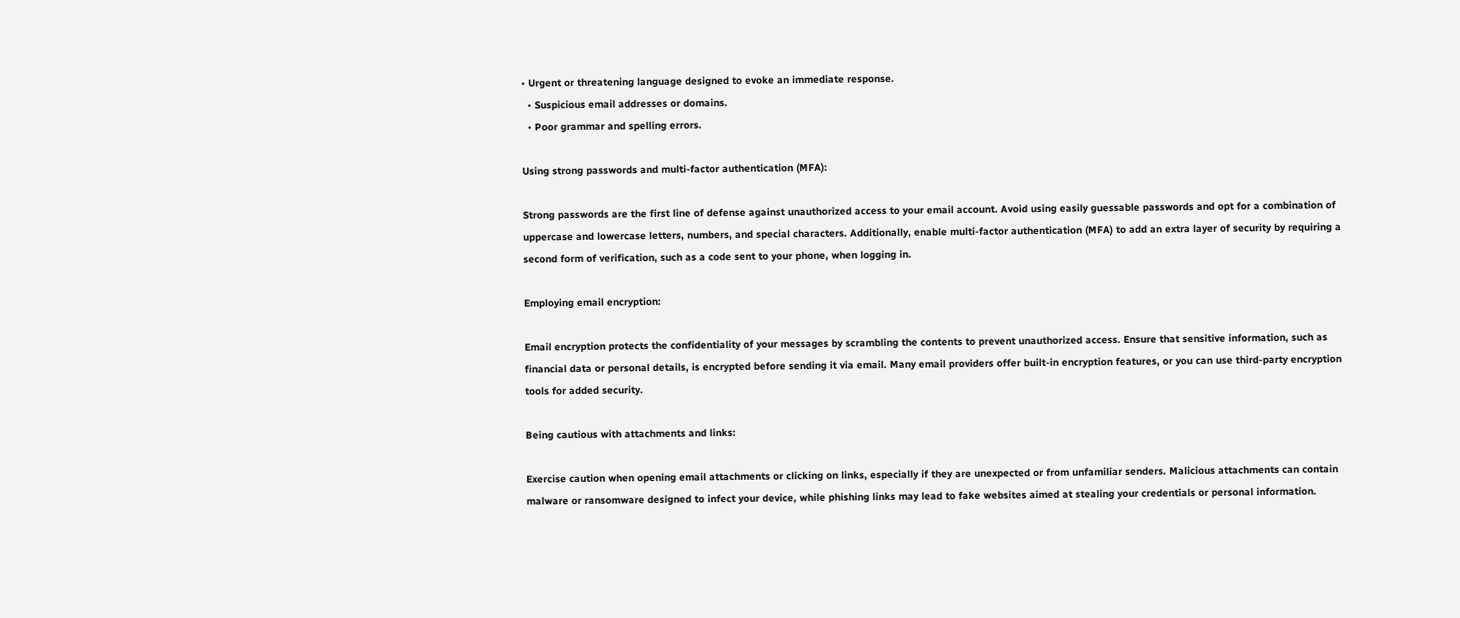• Urgent or threatening language designed to evoke an immediate response.
  • Suspicious email addresses or domains.
  • Poor grammar and spelling errors.

Using strong passwords and multi-factor authentication (MFA):

Strong passwords are the first line of defense against unauthorized access to your email account. Avoid using easily guessable passwords and opt for a combination of uppercase and lowercase letters, numbers, and special characters. Additionally, enable multi-factor authentication (MFA) to add an extra layer of security by requiring a second form of verification, such as a code sent to your phone, when logging in.

Employing email encryption:

Email encryption protects the confidentiality of your messages by scrambling the contents to prevent unauthorized access. Ensure that sensitive information, such as financial data or personal details, is encrypted before sending it via email. Many email providers offer built-in encryption features, or you can use third-party encryption tools for added security.

Being cautious with attachments and links:

Exercise caution when opening email attachments or clicking on links, especially if they are unexpected or from unfamiliar senders. Malicious attachments can contain malware or ransomware designed to infect your device, while phishing links may lead to fake websites aimed at stealing your credentials or personal information.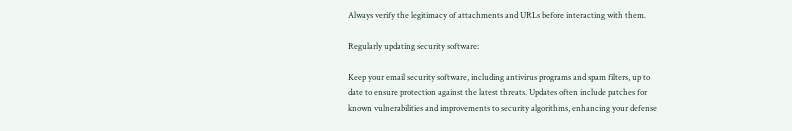Always verify the legitimacy of attachments and URLs before interacting with them.

Regularly updating security software:

Keep your email security software, including antivirus programs and spam filters, up to date to ensure protection against the latest threats. Updates often include patches for known vulnerabilities and improvements to security algorithms, enhancing your defense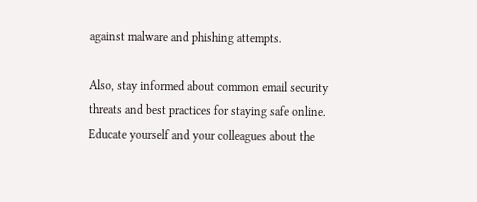against malware and phishing attempts.

Also, stay informed about common email security threats and best practices for staying safe online. Educate yourself and your colleagues about the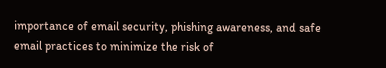importance of email security, phishing awareness, and safe email practices to minimize the risk of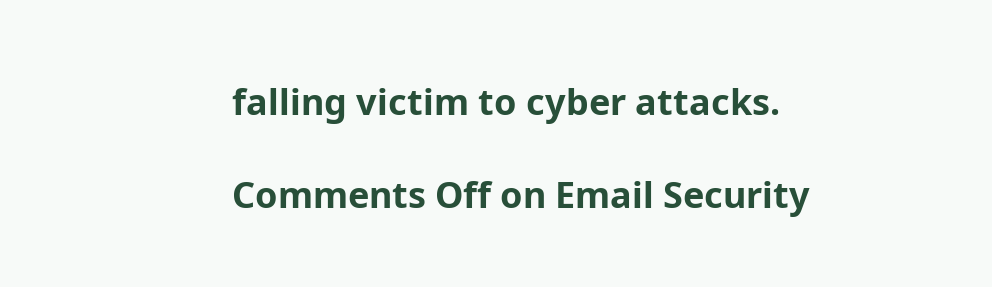falling victim to cyber attacks.

Comments Off on Email Security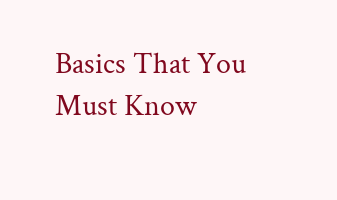Basics That You Must Know